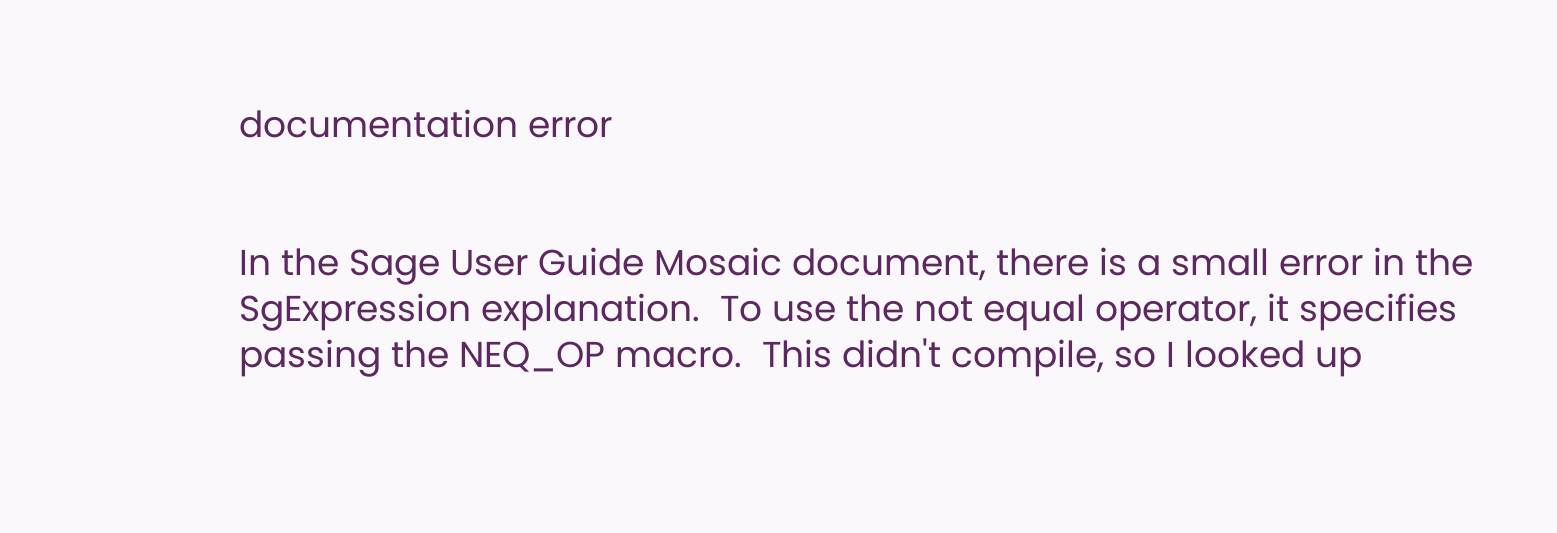documentation error


In the Sage User Guide Mosaic document, there is a small error in the
SgExpression explanation.  To use the not equal operator, it specifies
passing the NEQ_OP macro.  This didn't compile, so I looked up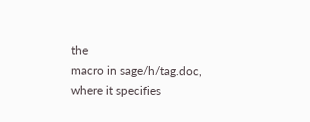the
macro in sage/h/tag.doc, where it specifies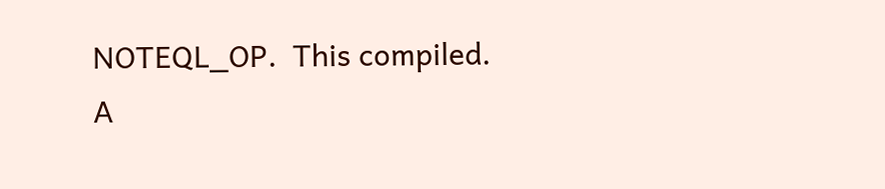NOTEQL_OP.  This compiled.
A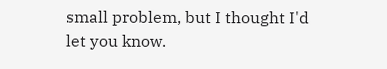small problem, but I thought I'd let you know.